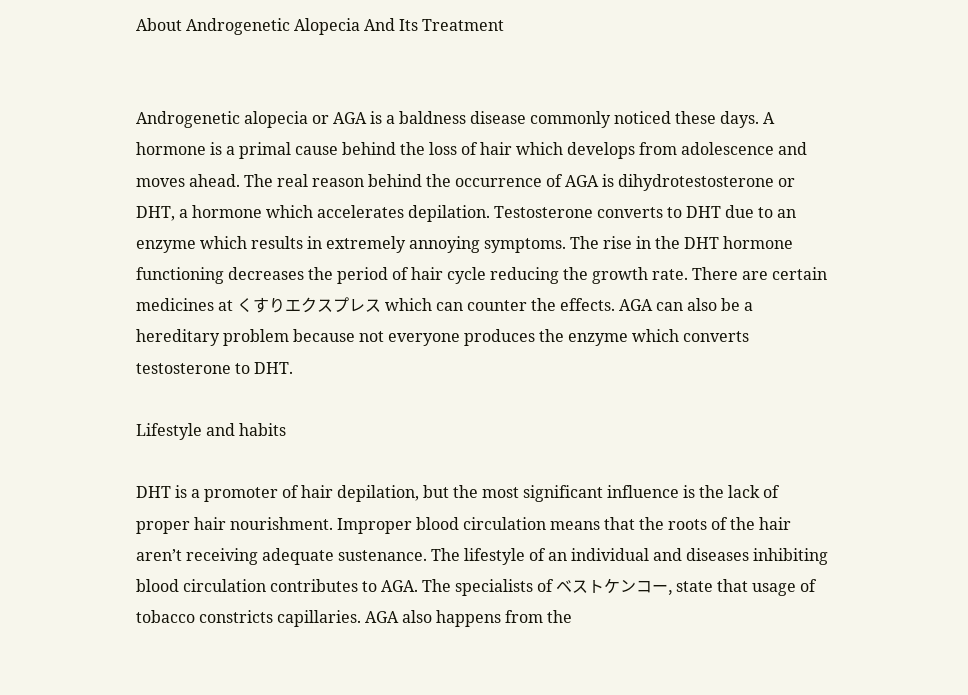About Androgenetic Alopecia And Its Treatment


Androgenetic alopecia or AGA is a baldness disease commonly noticed these days. A hormone is a primal cause behind the loss of hair which develops from adolescence and moves ahead. The real reason behind the occurrence of AGA is dihydrotestosterone or DHT, a hormone which accelerates depilation. Testosterone converts to DHT due to an enzyme which results in extremely annoying symptoms. The rise in the DHT hormone functioning decreases the period of hair cycle reducing the growth rate. There are certain medicines at くすりエクスプレス which can counter the effects. AGA can also be a hereditary problem because not everyone produces the enzyme which converts testosterone to DHT.

Lifestyle and habits

DHT is a promoter of hair depilation, but the most significant influence is the lack of proper hair nourishment. Improper blood circulation means that the roots of the hair aren’t receiving adequate sustenance. The lifestyle of an individual and diseases inhibiting blood circulation contributes to AGA. The specialists of ベストケンコー, state that usage of tobacco constricts capillaries. AGA also happens from the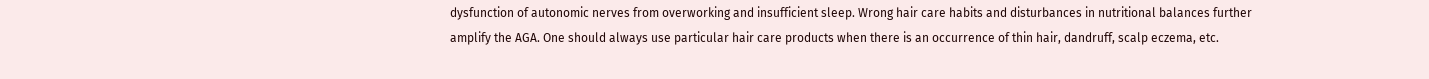dysfunction of autonomic nerves from overworking and insufficient sleep. Wrong hair care habits and disturbances in nutritional balances further amplify the AGA. One should always use particular hair care products when there is an occurrence of thin hair, dandruff, scalp eczema, etc.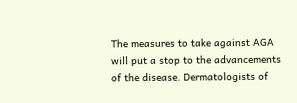The measures to take against AGA will put a stop to the advancements of the disease. Dermatologists of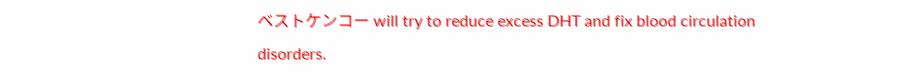ベストケンコー will try to reduce excess DHT and fix blood circulation disorders.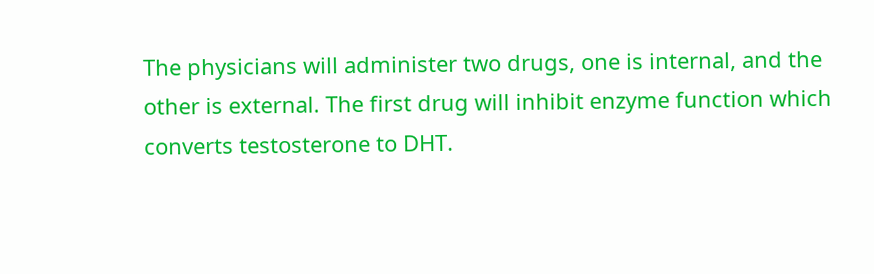The physicians will administer two drugs, one is internal, and the other is external. The first drug will inhibit enzyme function which converts testosterone to DHT.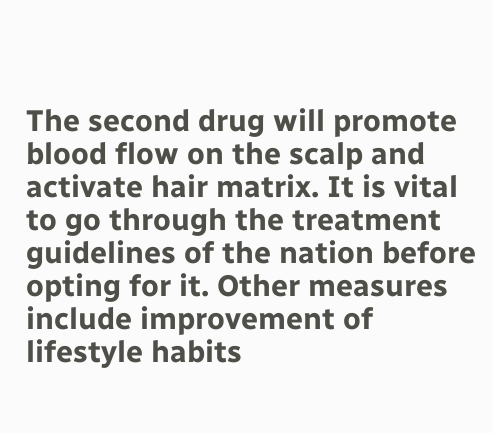The second drug will promote blood flow on the scalp and activate hair matrix. It is vital to go through the treatment guidelines of the nation before opting for it. Other measures include improvement of lifestyle habits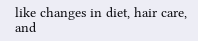like changes in diet, hair care, and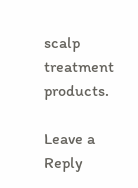scalp treatment products.

Leave a Reply